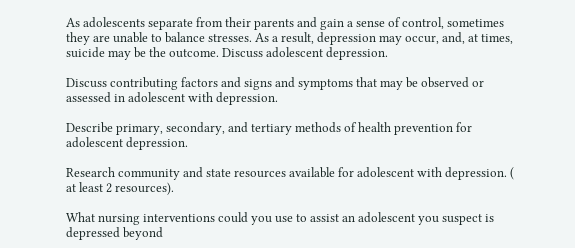As adolescents separate from their parents and gain a sense of control, sometimes they are unable to balance stresses. As a result, depression may occur, and, at times, suicide may be the outcome. Discuss adolescent depression.

Discuss contributing factors and signs and symptoms that may be observed or assessed in adolescent with depression.

Describe primary, secondary, and tertiary methods of health prevention for adolescent depression.

Research community and state resources available for adolescent with depression. ( at least 2 resources).

What nursing interventions could you use to assist an adolescent you suspect is depressed beyond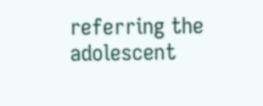referring the adolescent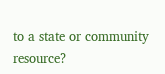to a state or community resource?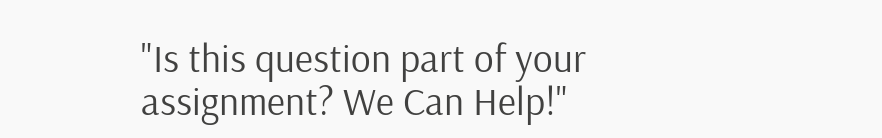"Is this question part of your assignment? We Can Help!"